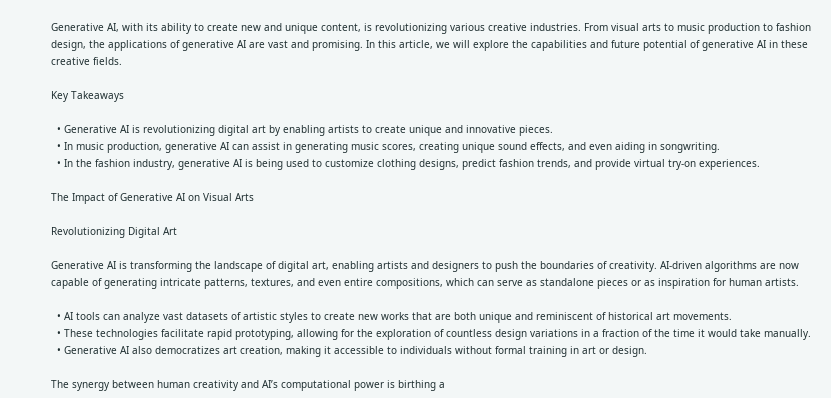Generative AI, with its ability to create new and unique content, is revolutionizing various creative industries. From visual arts to music production to fashion design, the applications of generative AI are vast and promising. In this article, we will explore the capabilities and future potential of generative AI in these creative fields.

Key Takeaways

  • Generative AI is revolutionizing digital art by enabling artists to create unique and innovative pieces.
  • In music production, generative AI can assist in generating music scores, creating unique sound effects, and even aiding in songwriting.
  • In the fashion industry, generative AI is being used to customize clothing designs, predict fashion trends, and provide virtual try-on experiences.

The Impact of Generative AI on Visual Arts

Revolutionizing Digital Art

Generative AI is transforming the landscape of digital art, enabling artists and designers to push the boundaries of creativity. AI-driven algorithms are now capable of generating intricate patterns, textures, and even entire compositions, which can serve as standalone pieces or as inspiration for human artists.

  • AI tools can analyze vast datasets of artistic styles to create new works that are both unique and reminiscent of historical art movements.
  • These technologies facilitate rapid prototyping, allowing for the exploration of countless design variations in a fraction of the time it would take manually.
  • Generative AI also democratizes art creation, making it accessible to individuals without formal training in art or design.

The synergy between human creativity and AI’s computational power is birthing a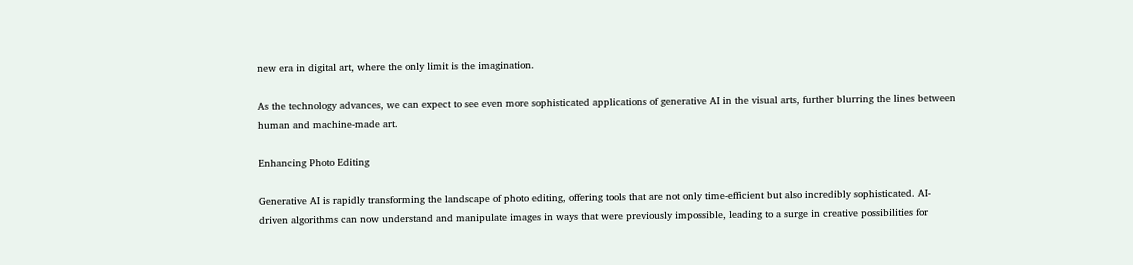new era in digital art, where the only limit is the imagination.

As the technology advances, we can expect to see even more sophisticated applications of generative AI in the visual arts, further blurring the lines between human and machine-made art.

Enhancing Photo Editing

Generative AI is rapidly transforming the landscape of photo editing, offering tools that are not only time-efficient but also incredibly sophisticated. AI-driven algorithms can now understand and manipulate images in ways that were previously impossible, leading to a surge in creative possibilities for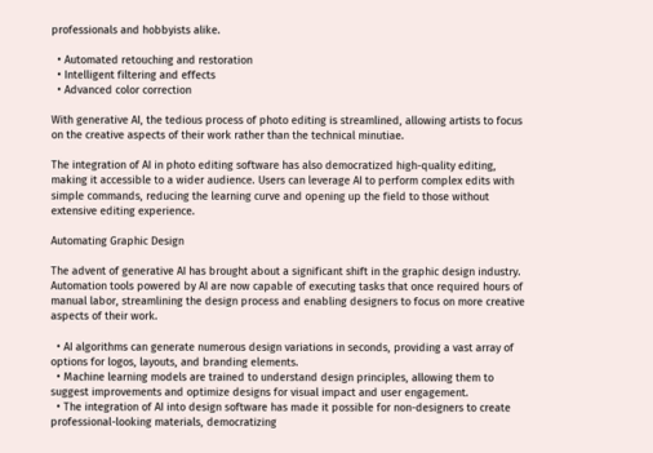professionals and hobbyists alike.

  • Automated retouching and restoration
  • Intelligent filtering and effects
  • Advanced color correction

With generative AI, the tedious process of photo editing is streamlined, allowing artists to focus on the creative aspects of their work rather than the technical minutiae.

The integration of AI in photo editing software has also democratized high-quality editing, making it accessible to a wider audience. Users can leverage AI to perform complex edits with simple commands, reducing the learning curve and opening up the field to those without extensive editing experience.

Automating Graphic Design

The advent of generative AI has brought about a significant shift in the graphic design industry. Automation tools powered by AI are now capable of executing tasks that once required hours of manual labor, streamlining the design process and enabling designers to focus on more creative aspects of their work.

  • AI algorithms can generate numerous design variations in seconds, providing a vast array of options for logos, layouts, and branding elements.
  • Machine learning models are trained to understand design principles, allowing them to suggest improvements and optimize designs for visual impact and user engagement.
  • The integration of AI into design software has made it possible for non-designers to create professional-looking materials, democratizing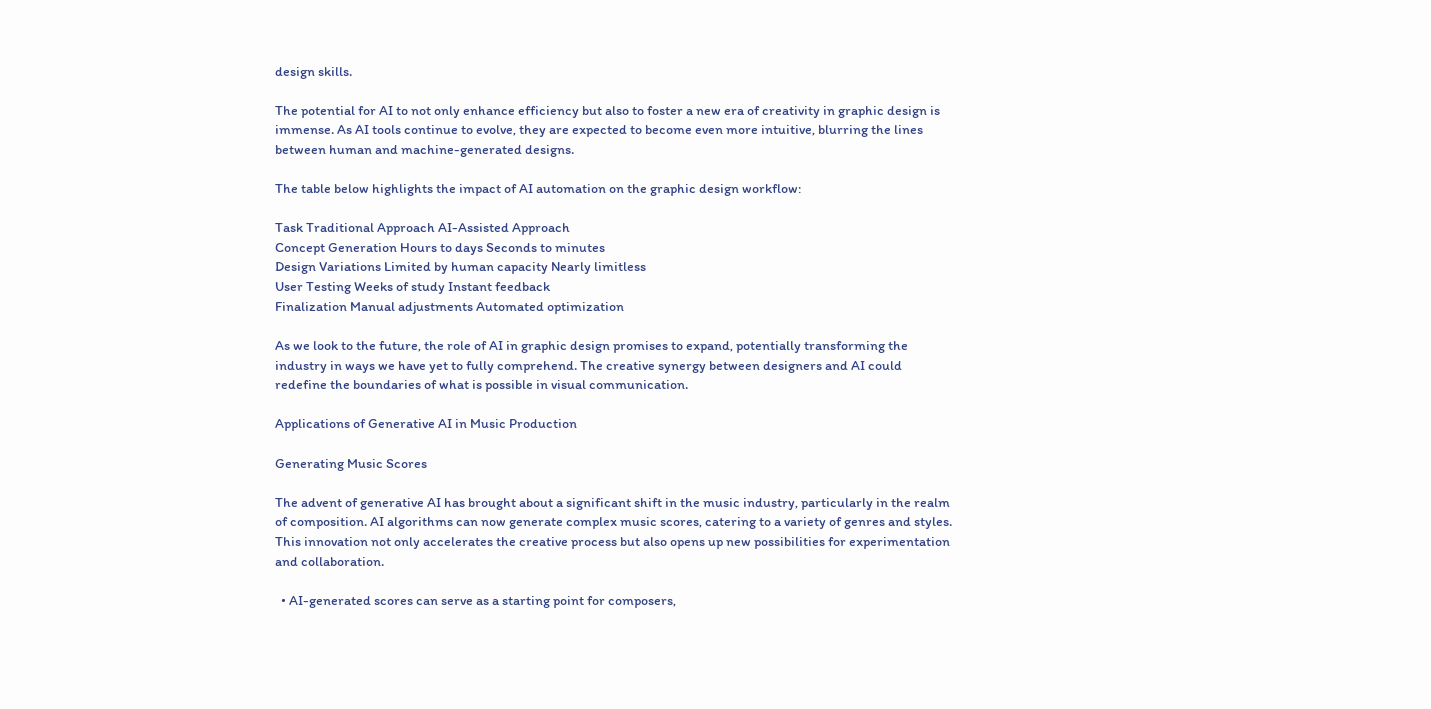design skills.

The potential for AI to not only enhance efficiency but also to foster a new era of creativity in graphic design is immense. As AI tools continue to evolve, they are expected to become even more intuitive, blurring the lines between human and machine-generated designs.

The table below highlights the impact of AI automation on the graphic design workflow:

Task Traditional Approach AI-Assisted Approach
Concept Generation Hours to days Seconds to minutes
Design Variations Limited by human capacity Nearly limitless
User Testing Weeks of study Instant feedback
Finalization Manual adjustments Automated optimization

As we look to the future, the role of AI in graphic design promises to expand, potentially transforming the industry in ways we have yet to fully comprehend. The creative synergy between designers and AI could redefine the boundaries of what is possible in visual communication.

Applications of Generative AI in Music Production

Generating Music Scores

The advent of generative AI has brought about a significant shift in the music industry, particularly in the realm of composition. AI algorithms can now generate complex music scores, catering to a variety of genres and styles. This innovation not only accelerates the creative process but also opens up new possibilities for experimentation and collaboration.

  • AI-generated scores can serve as a starting point for composers,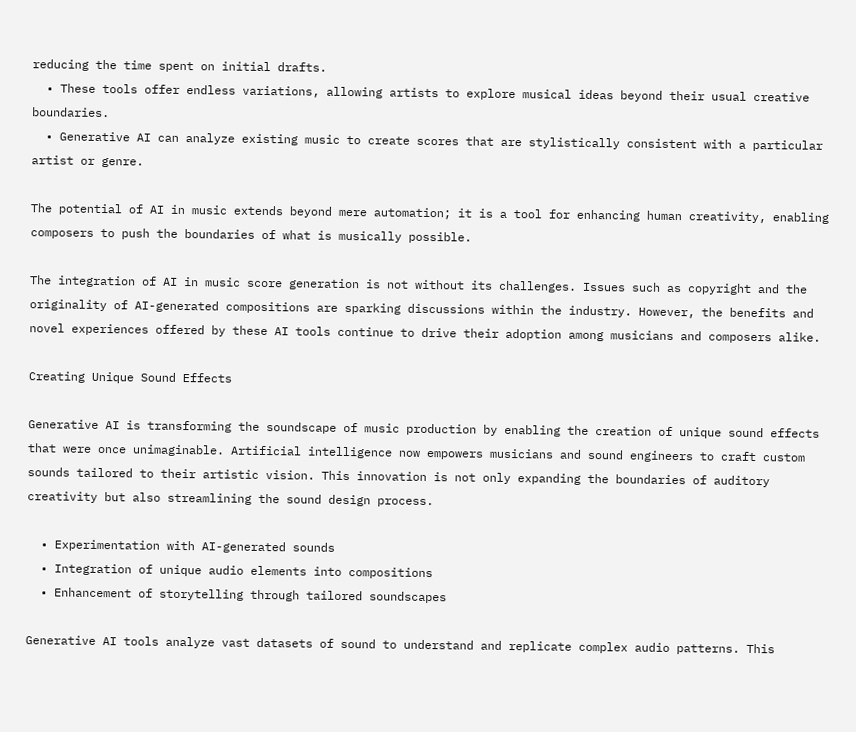reducing the time spent on initial drafts.
  • These tools offer endless variations, allowing artists to explore musical ideas beyond their usual creative boundaries.
  • Generative AI can analyze existing music to create scores that are stylistically consistent with a particular artist or genre.

The potential of AI in music extends beyond mere automation; it is a tool for enhancing human creativity, enabling composers to push the boundaries of what is musically possible.

The integration of AI in music score generation is not without its challenges. Issues such as copyright and the originality of AI-generated compositions are sparking discussions within the industry. However, the benefits and novel experiences offered by these AI tools continue to drive their adoption among musicians and composers alike.

Creating Unique Sound Effects

Generative AI is transforming the soundscape of music production by enabling the creation of unique sound effects that were once unimaginable. Artificial intelligence now empowers musicians and sound engineers to craft custom sounds tailored to their artistic vision. This innovation is not only expanding the boundaries of auditory creativity but also streamlining the sound design process.

  • Experimentation with AI-generated sounds
  • Integration of unique audio elements into compositions
  • Enhancement of storytelling through tailored soundscapes

Generative AI tools analyze vast datasets of sound to understand and replicate complex audio patterns. This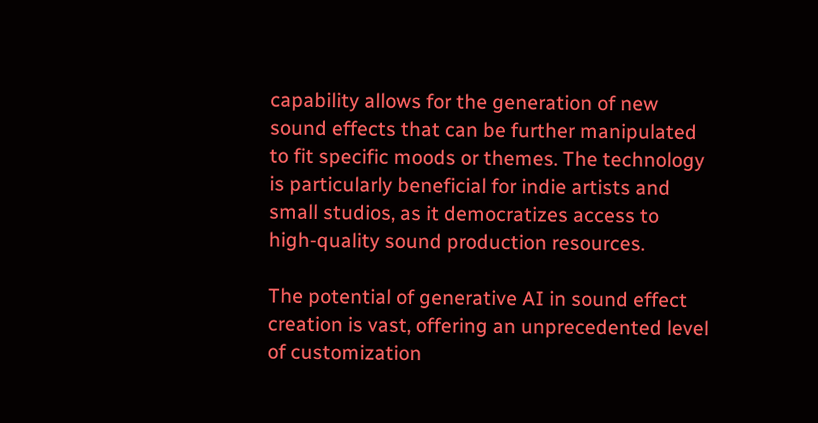capability allows for the generation of new sound effects that can be further manipulated to fit specific moods or themes. The technology is particularly beneficial for indie artists and small studios, as it democratizes access to high-quality sound production resources.

The potential of generative AI in sound effect creation is vast, offering an unprecedented level of customization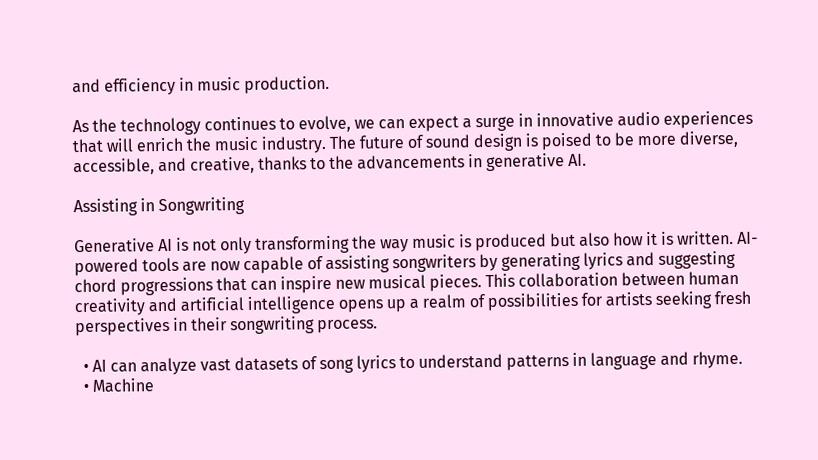and efficiency in music production.

As the technology continues to evolve, we can expect a surge in innovative audio experiences that will enrich the music industry. The future of sound design is poised to be more diverse, accessible, and creative, thanks to the advancements in generative AI.

Assisting in Songwriting

Generative AI is not only transforming the way music is produced but also how it is written. AI-powered tools are now capable of assisting songwriters by generating lyrics and suggesting chord progressions that can inspire new musical pieces. This collaboration between human creativity and artificial intelligence opens up a realm of possibilities for artists seeking fresh perspectives in their songwriting process.

  • AI can analyze vast datasets of song lyrics to understand patterns in language and rhyme.
  • Machine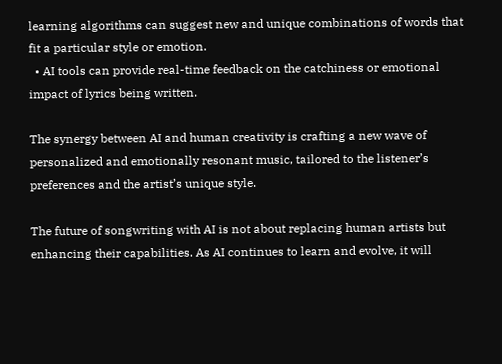learning algorithms can suggest new and unique combinations of words that fit a particular style or emotion.
  • AI tools can provide real-time feedback on the catchiness or emotional impact of lyrics being written.

The synergy between AI and human creativity is crafting a new wave of personalized and emotionally resonant music, tailored to the listener’s preferences and the artist’s unique style.

The future of songwriting with AI is not about replacing human artists but enhancing their capabilities. As AI continues to learn and evolve, it will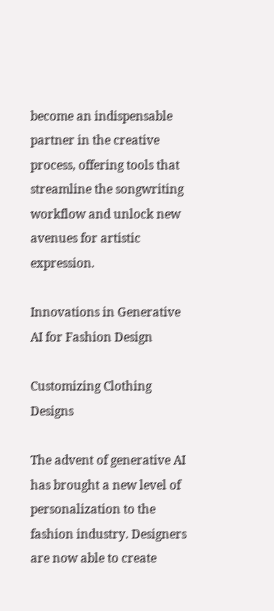become an indispensable partner in the creative process, offering tools that streamline the songwriting workflow and unlock new avenues for artistic expression.

Innovations in Generative AI for Fashion Design

Customizing Clothing Designs

The advent of generative AI has brought a new level of personalization to the fashion industry. Designers are now able to create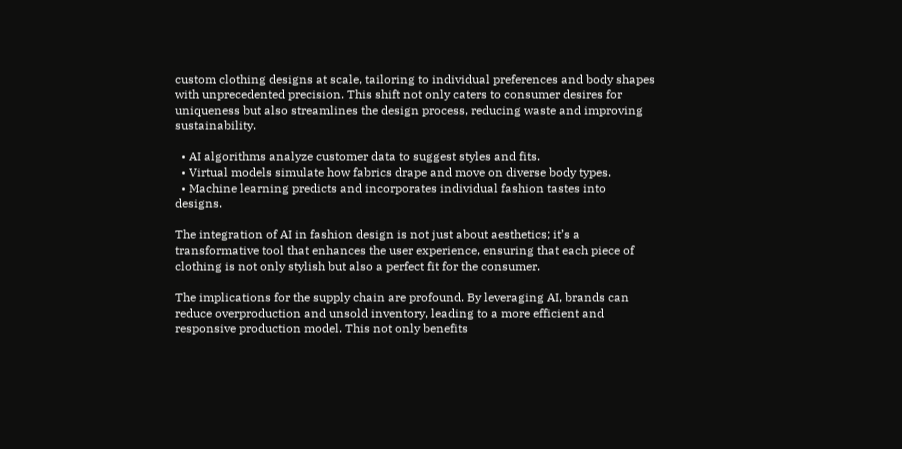custom clothing designs at scale, tailoring to individual preferences and body shapes with unprecedented precision. This shift not only caters to consumer desires for uniqueness but also streamlines the design process, reducing waste and improving sustainability.

  • AI algorithms analyze customer data to suggest styles and fits.
  • Virtual models simulate how fabrics drape and move on diverse body types.
  • Machine learning predicts and incorporates individual fashion tastes into designs.

The integration of AI in fashion design is not just about aesthetics; it’s a transformative tool that enhances the user experience, ensuring that each piece of clothing is not only stylish but also a perfect fit for the consumer.

The implications for the supply chain are profound. By leveraging AI, brands can reduce overproduction and unsold inventory, leading to a more efficient and responsive production model. This not only benefits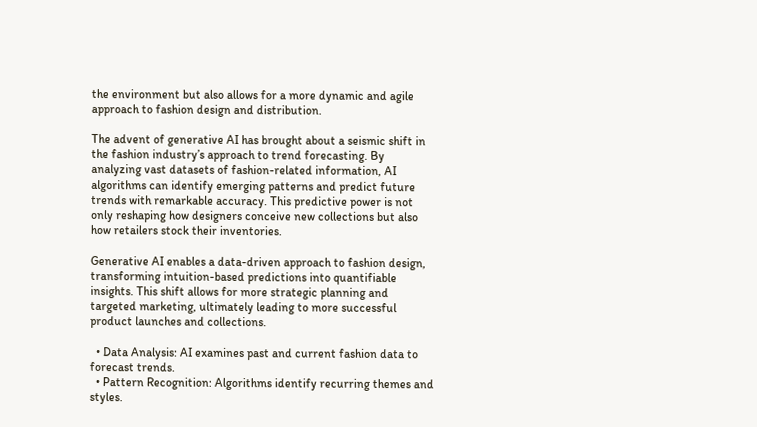the environment but also allows for a more dynamic and agile approach to fashion design and distribution.

The advent of generative AI has brought about a seismic shift in the fashion industry’s approach to trend forecasting. By analyzing vast datasets of fashion-related information, AI algorithms can identify emerging patterns and predict future trends with remarkable accuracy. This predictive power is not only reshaping how designers conceive new collections but also how retailers stock their inventories.

Generative AI enables a data-driven approach to fashion design, transforming intuition-based predictions into quantifiable insights. This shift allows for more strategic planning and targeted marketing, ultimately leading to more successful product launches and collections.

  • Data Analysis: AI examines past and current fashion data to forecast trends.
  • Pattern Recognition: Algorithms identify recurring themes and styles.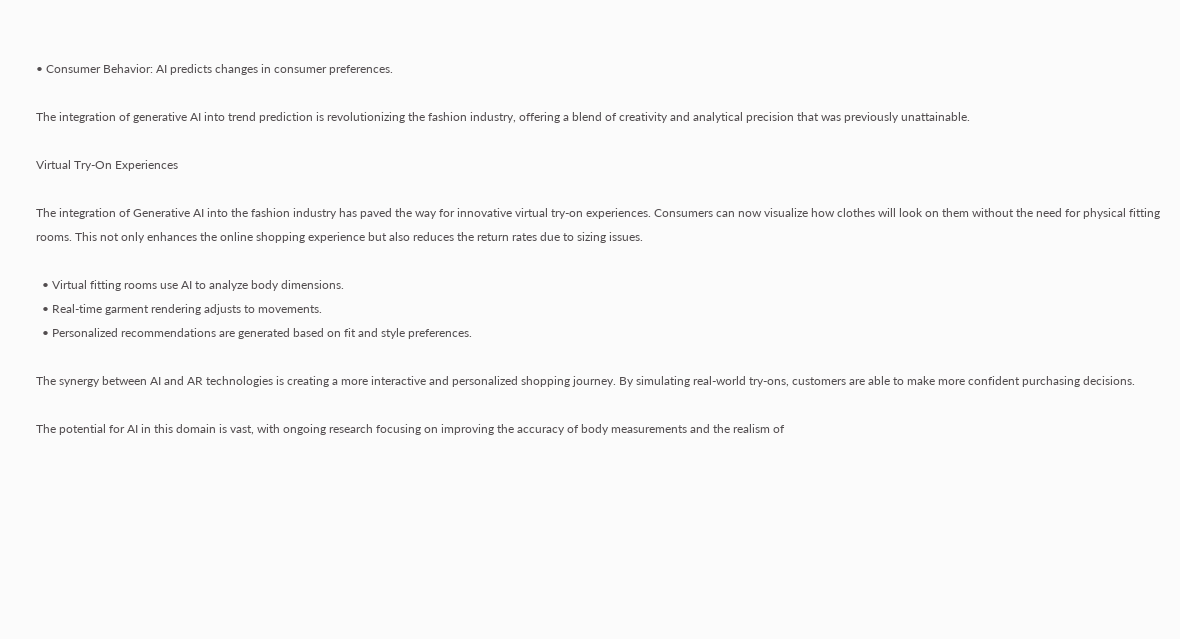• Consumer Behavior: AI predicts changes in consumer preferences.

The integration of generative AI into trend prediction is revolutionizing the fashion industry, offering a blend of creativity and analytical precision that was previously unattainable.

Virtual Try-On Experiences

The integration of Generative AI into the fashion industry has paved the way for innovative virtual try-on experiences. Consumers can now visualize how clothes will look on them without the need for physical fitting rooms. This not only enhances the online shopping experience but also reduces the return rates due to sizing issues.

  • Virtual fitting rooms use AI to analyze body dimensions.
  • Real-time garment rendering adjusts to movements.
  • Personalized recommendations are generated based on fit and style preferences.

The synergy between AI and AR technologies is creating a more interactive and personalized shopping journey. By simulating real-world try-ons, customers are able to make more confident purchasing decisions.

The potential for AI in this domain is vast, with ongoing research focusing on improving the accuracy of body measurements and the realism of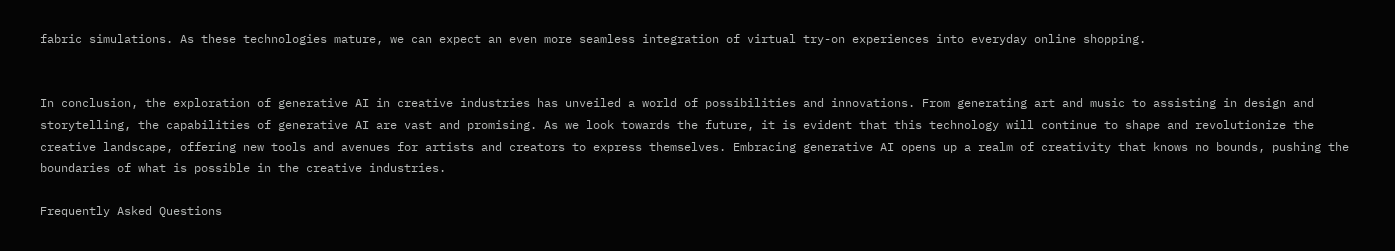fabric simulations. As these technologies mature, we can expect an even more seamless integration of virtual try-on experiences into everyday online shopping.


In conclusion, the exploration of generative AI in creative industries has unveiled a world of possibilities and innovations. From generating art and music to assisting in design and storytelling, the capabilities of generative AI are vast and promising. As we look towards the future, it is evident that this technology will continue to shape and revolutionize the creative landscape, offering new tools and avenues for artists and creators to express themselves. Embracing generative AI opens up a realm of creativity that knows no bounds, pushing the boundaries of what is possible in the creative industries.

Frequently Asked Questions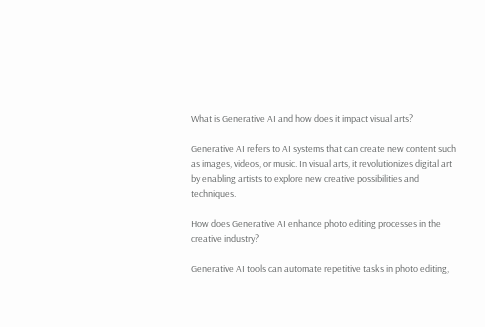What is Generative AI and how does it impact visual arts?

Generative AI refers to AI systems that can create new content such as images, videos, or music. In visual arts, it revolutionizes digital art by enabling artists to explore new creative possibilities and techniques.

How does Generative AI enhance photo editing processes in the creative industry?

Generative AI tools can automate repetitive tasks in photo editing,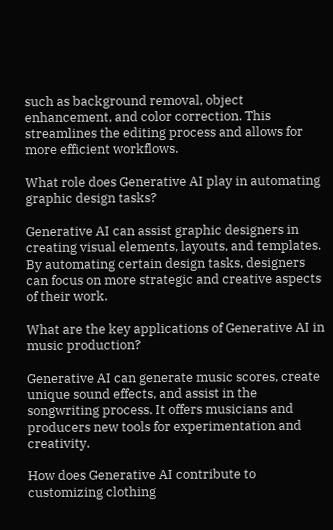such as background removal, object enhancement, and color correction. This streamlines the editing process and allows for more efficient workflows.

What role does Generative AI play in automating graphic design tasks?

Generative AI can assist graphic designers in creating visual elements, layouts, and templates. By automating certain design tasks, designers can focus on more strategic and creative aspects of their work.

What are the key applications of Generative AI in music production?

Generative AI can generate music scores, create unique sound effects, and assist in the songwriting process. It offers musicians and producers new tools for experimentation and creativity.

How does Generative AI contribute to customizing clothing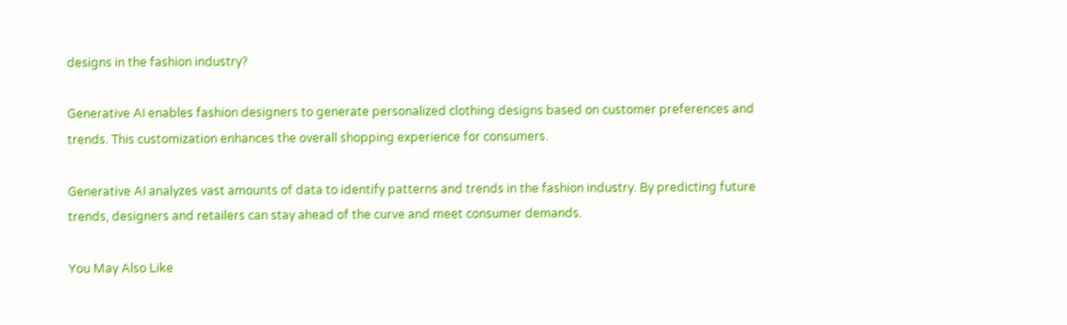designs in the fashion industry?

Generative AI enables fashion designers to generate personalized clothing designs based on customer preferences and trends. This customization enhances the overall shopping experience for consumers.

Generative AI analyzes vast amounts of data to identify patterns and trends in the fashion industry. By predicting future trends, designers and retailers can stay ahead of the curve and meet consumer demands.

You May Also Like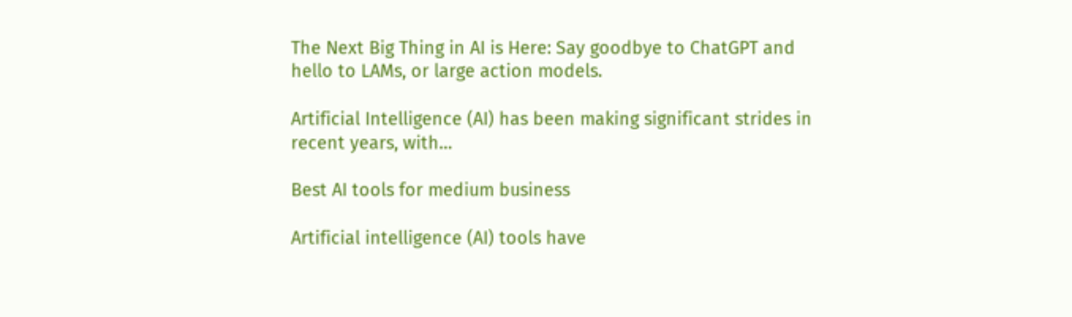The Next Big Thing in AI is Here: Say goodbye to ChatGPT and hello to LAMs, or large action models.

Artificial Intelligence (AI) has been making significant strides in recent years, with…

Best AI tools for medium business

Artificial intelligence (AI) tools have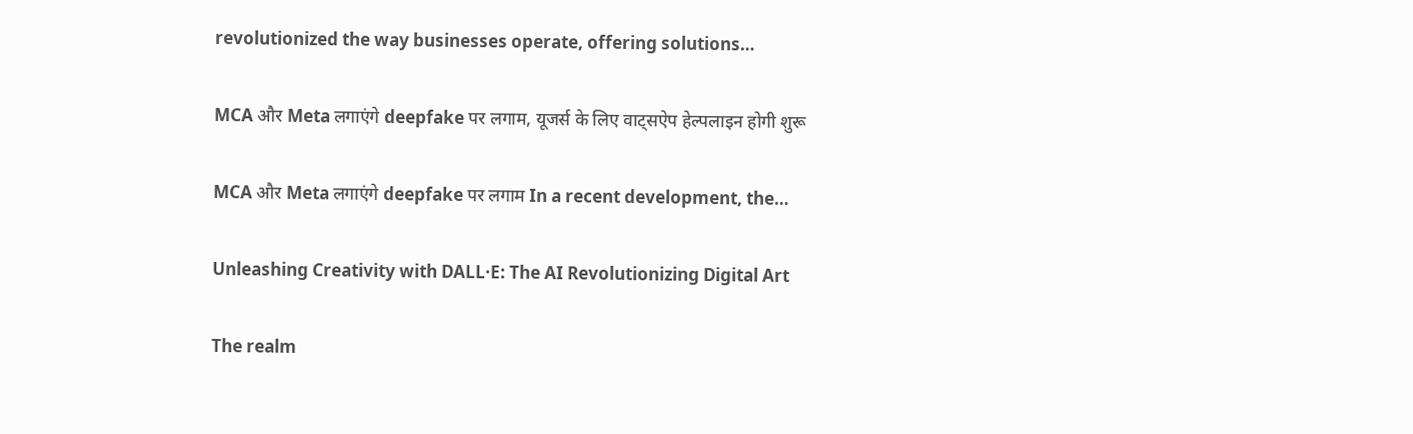revolutionized the way businesses operate, offering solutions…

MCA और Meta लगाएंगे deepfake पर लगाम, यूजर्स के लिए वाट्सऐप हेल्पलाइन होगी शुरू

MCA और Meta लगाएंगे deepfake पर लगाम In a recent development, the…

Unleashing Creativity with DALL·E: The AI Revolutionizing Digital Art

The realm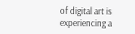of digital art is experiencing a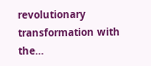revolutionary transformation with the…